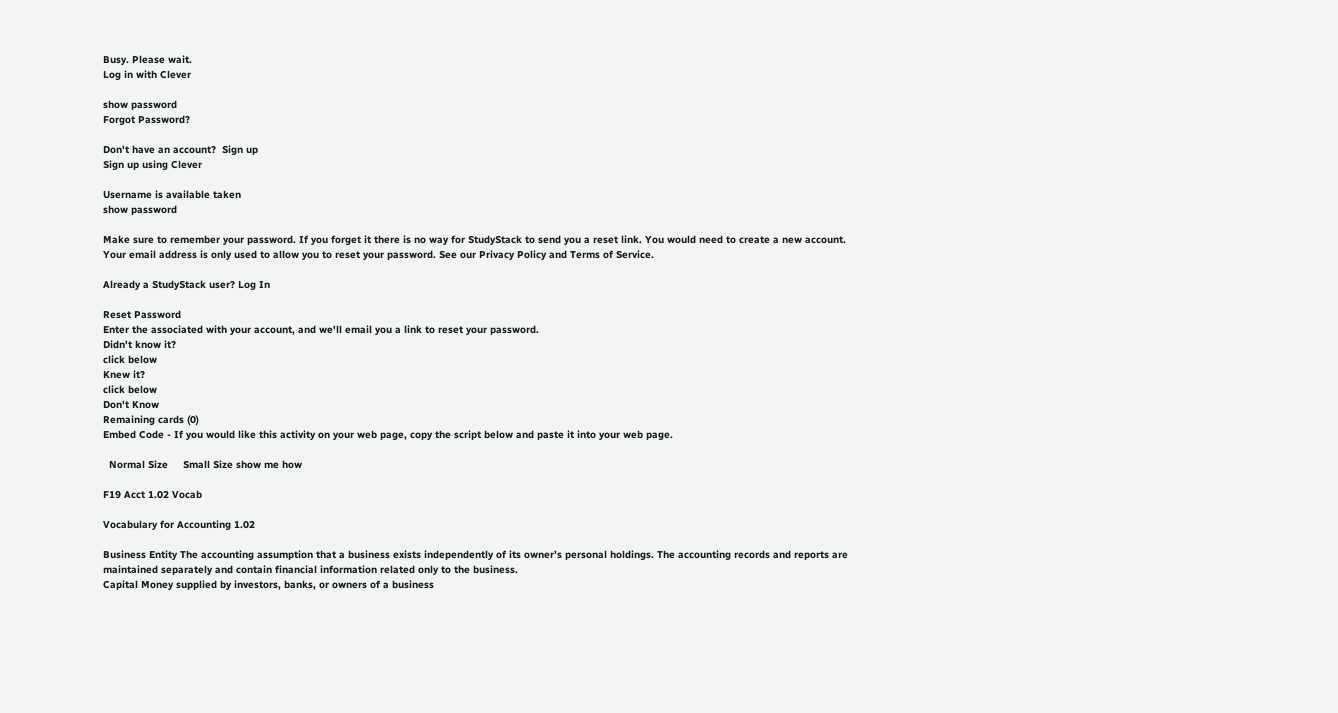Busy. Please wait.
Log in with Clever

show password
Forgot Password?

Don't have an account?  Sign up
Sign up using Clever

Username is available taken
show password

Make sure to remember your password. If you forget it there is no way for StudyStack to send you a reset link. You would need to create a new account.
Your email address is only used to allow you to reset your password. See our Privacy Policy and Terms of Service.

Already a StudyStack user? Log In

Reset Password
Enter the associated with your account, and we'll email you a link to reset your password.
Didn't know it?
click below
Knew it?
click below
Don't Know
Remaining cards (0)
Embed Code - If you would like this activity on your web page, copy the script below and paste it into your web page.

  Normal Size     Small Size show me how

F19 Acct 1.02 Vocab

Vocabulary for Accounting 1.02

Business Entity The accounting assumption that a business exists independently of its owner’s personal holdings. The accounting records and reports are maintained separately and contain financial information related only to the business.
Capital Money supplied by investors, banks, or owners of a business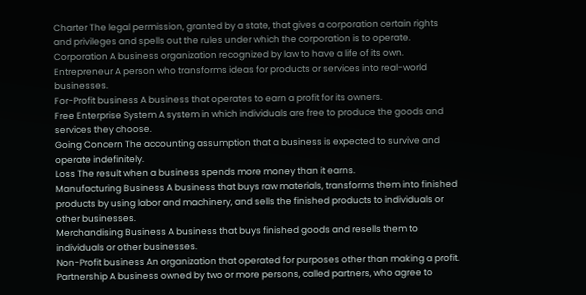Charter The legal permission, granted by a state, that gives a corporation certain rights and privileges and spells out the rules under which the corporation is to operate.
Corporation A business organization recognized by law to have a life of its own.
Entrepreneur A person who transforms ideas for products or services into real-world businesses.
For-Profit business A business that operates to earn a profit for its owners.
Free Enterprise System A system in which individuals are free to produce the goods and services they choose.
Going Concern The accounting assumption that a business is expected to survive and operate indefinitely.
Loss The result when a business spends more money than it earns.
Manufacturing Business A business that buys raw materials, transforms them into finished products by using labor and machinery, and sells the finished products to individuals or other businesses.
Merchandising Business A business that buys finished goods and resells them to individuals or other businesses.
Non-Profit business An organization that operated for purposes other than making a profit.
Partnership A business owned by two or more persons, called partners, who agree to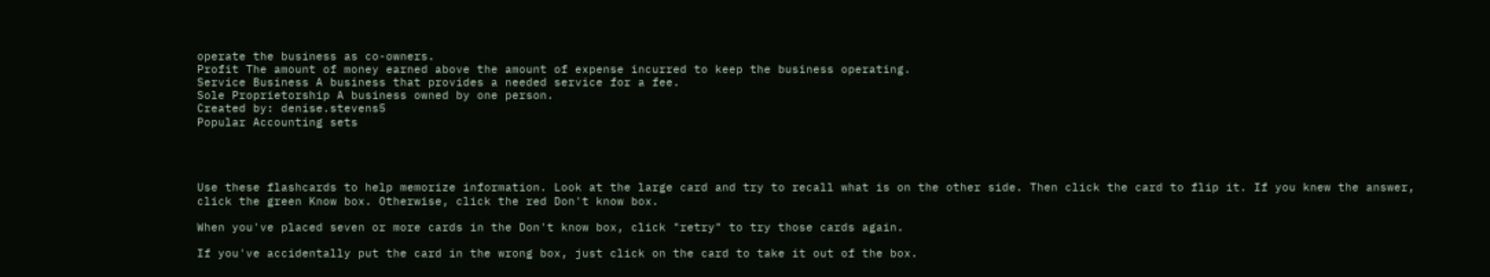operate the business as co-owners.
Profit The amount of money earned above the amount of expense incurred to keep the business operating.
Service Business A business that provides a needed service for a fee.
Sole Proprietorship A business owned by one person.
Created by: denise.stevens5
Popular Accounting sets




Use these flashcards to help memorize information. Look at the large card and try to recall what is on the other side. Then click the card to flip it. If you knew the answer, click the green Know box. Otherwise, click the red Don't know box.

When you've placed seven or more cards in the Don't know box, click "retry" to try those cards again.

If you've accidentally put the card in the wrong box, just click on the card to take it out of the box.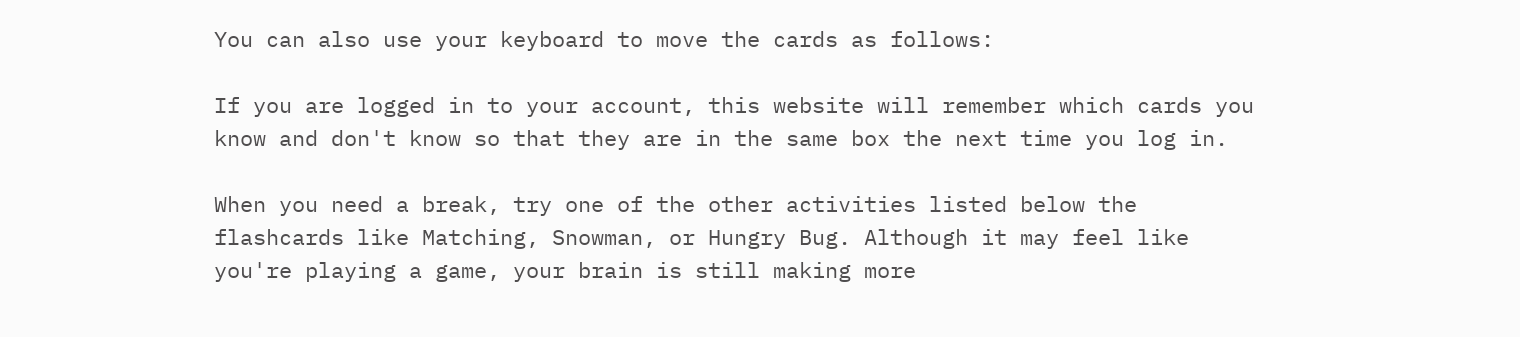You can also use your keyboard to move the cards as follows:

If you are logged in to your account, this website will remember which cards you know and don't know so that they are in the same box the next time you log in.

When you need a break, try one of the other activities listed below the flashcards like Matching, Snowman, or Hungry Bug. Although it may feel like you're playing a game, your brain is still making more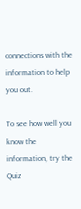connections with the information to help you out.

To see how well you know the information, try the Quiz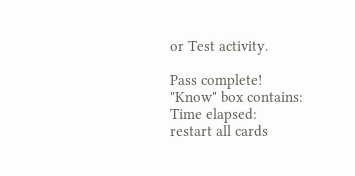or Test activity.

Pass complete!
"Know" box contains:
Time elapsed:
restart all cards